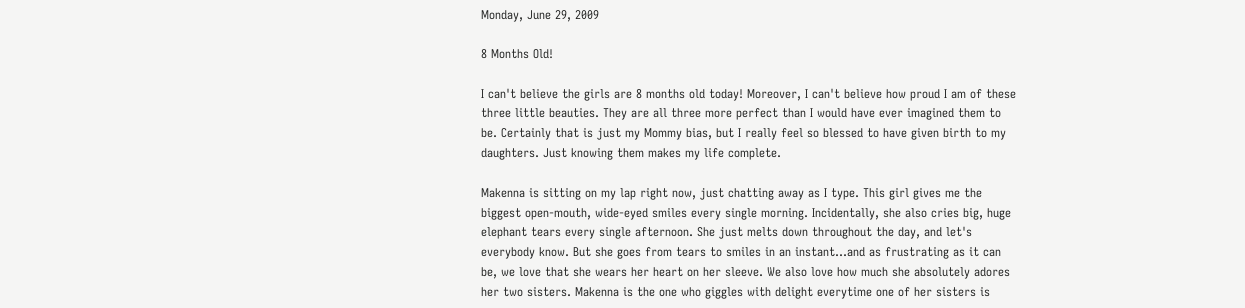Monday, June 29, 2009

8 Months Old!

I can't believe the girls are 8 months old today! Moreover, I can't believe how proud I am of these three little beauties. They are all three more perfect than I would have ever imagined them to be. Certainly that is just my Mommy bias, but I really feel so blessed to have given birth to my daughters. Just knowing them makes my life complete.

Makenna is sitting on my lap right now, just chatting away as I type. This girl gives me the biggest open-mouth, wide-eyed smiles every single morning. Incidentally, she also cries big, huge elephant tears every single afternoon. She just melts down throughout the day, and let's everybody know. But she goes from tears to smiles in an instant...and as frustrating as it can be, we love that she wears her heart on her sleeve. We also love how much she absolutely adores her two sisters. Makenna is the one who giggles with delight everytime one of her sisters is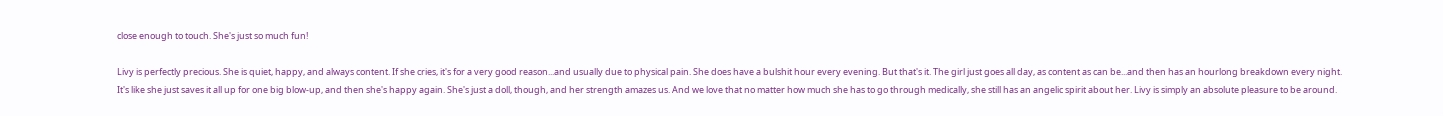close enough to touch. She's just so much fun!

Livy is perfectly precious. She is quiet, happy, and always content. If she cries, it's for a very good reason...and usually due to physical pain. She does have a bulshit hour every evening. But that's it. The girl just goes all day, as content as can be...and then has an hourlong breakdown every night. It's like she just saves it all up for one big blow-up, and then she's happy again. She's just a doll, though, and her strength amazes us. And we love that no matter how much she has to go through medically, she still has an angelic spirit about her. Livy is simply an absolute pleasure to be around.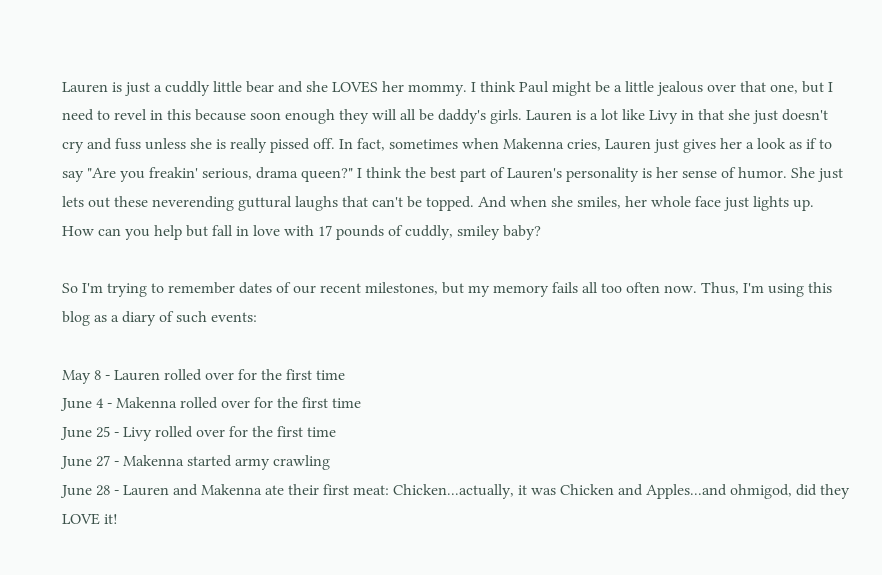Lauren is just a cuddly little bear and she LOVES her mommy. I think Paul might be a little jealous over that one, but I need to revel in this because soon enough they will all be daddy's girls. Lauren is a lot like Livy in that she just doesn't cry and fuss unless she is really pissed off. In fact, sometimes when Makenna cries, Lauren just gives her a look as if to say "Are you freakin' serious, drama queen?" I think the best part of Lauren's personality is her sense of humor. She just lets out these neverending guttural laughs that can't be topped. And when she smiles, her whole face just lights up. How can you help but fall in love with 17 pounds of cuddly, smiley baby?

So I'm trying to remember dates of our recent milestones, but my memory fails all too often now. Thus, I'm using this blog as a diary of such events:

May 8 - Lauren rolled over for the first time
June 4 - Makenna rolled over for the first time
June 25 - Livy rolled over for the first time
June 27 - Makenna started army crawling
June 28 - Lauren and Makenna ate their first meat: Chicken...actually, it was Chicken and Apples...and ohmigod, did they LOVE it!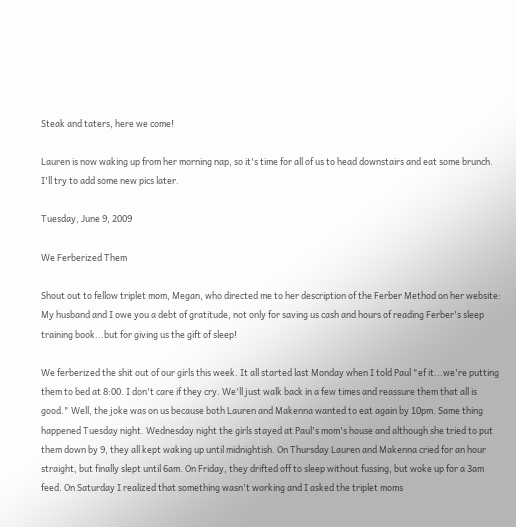Steak and taters, here we come!

Lauren is now waking up from her morning nap, so it's time for all of us to head downstairs and eat some brunch. I'll try to add some new pics later.

Tuesday, June 9, 2009

We Ferberized Them

Shout out to fellow triplet mom, Megan, who directed me to her description of the Ferber Method on her website: My husband and I owe you a debt of gratitude, not only for saving us cash and hours of reading Ferber's sleep training book...but for giving us the gift of sleep!

We ferberized the shit out of our girls this week. It all started last Monday when I told Paul "ef it...we're putting them to bed at 8:00. I don't care if they cry. We'll just walk back in a few times and reassure them that all is good." Well, the joke was on us because both Lauren and Makenna wanted to eat again by 10pm. Same thing happened Tuesday night. Wednesday night the girls stayed at Paul's mom's house and although she tried to put them down by 9, they all kept waking up until midnightish. On Thursday Lauren and Makenna cried for an hour straight, but finally slept until 6am. On Friday, they drifted off to sleep without fussing, but woke up for a 3am feed. On Saturday I realized that something wasn't working and I asked the triplet moms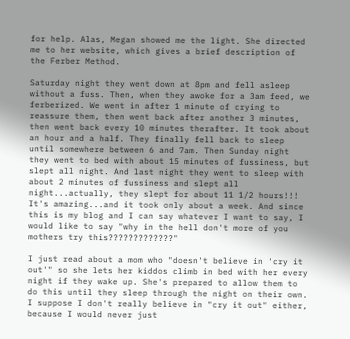for help. Alas, Megan showed me the light. She directed me to her website, which gives a brief description of the Ferber Method.

Saturday night they went down at 8pm and fell asleep without a fuss. Then, when they awoke for a 3am feed, we ferberized. We went in after 1 minute of crying to reassure them, then went back after another 3 minutes, then went back every 10 minutes therafter. It took about an hour and a half. They finally fell back to sleep until somewhere between 6 and 7am. Then Sunday night they went to bed with about 15 minutes of fussiness, but slept all night. And last night they went to sleep with about 2 minutes of fussiness and slept all night...actually, they slept for about 11 1/2 hours!!! It's amazing...and it took only about a week. And since this is my blog and I can say whatever I want to say, I would like to say "why in the hell don't more of you mothers try this?????????????"

I just read about a mom who "doesn't believe in 'cry it out'" so she lets her kiddos climb in bed with her every night if they wake up. She's prepared to allow them to do this until they sleep through the night on their own. I suppose I don't really believe in "cry it out" either, because I would never just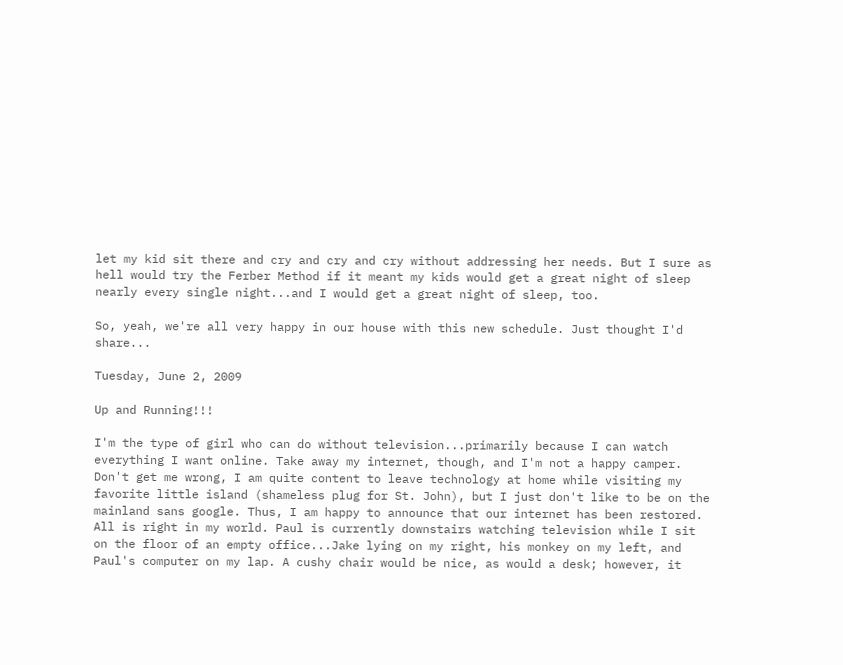let my kid sit there and cry and cry and cry without addressing her needs. But I sure as hell would try the Ferber Method if it meant my kids would get a great night of sleep nearly every single night...and I would get a great night of sleep, too.

So, yeah, we're all very happy in our house with this new schedule. Just thought I'd share...

Tuesday, June 2, 2009

Up and Running!!!

I'm the type of girl who can do without television...primarily because I can watch everything I want online. Take away my internet, though, and I'm not a happy camper. Don't get me wrong, I am quite content to leave technology at home while visiting my favorite little island (shameless plug for St. John), but I just don't like to be on the mainland sans google. Thus, I am happy to announce that our internet has been restored. All is right in my world. Paul is currently downstairs watching television while I sit on the floor of an empty office...Jake lying on my right, his monkey on my left, and Paul's computer on my lap. A cushy chair would be nice, as would a desk; however, it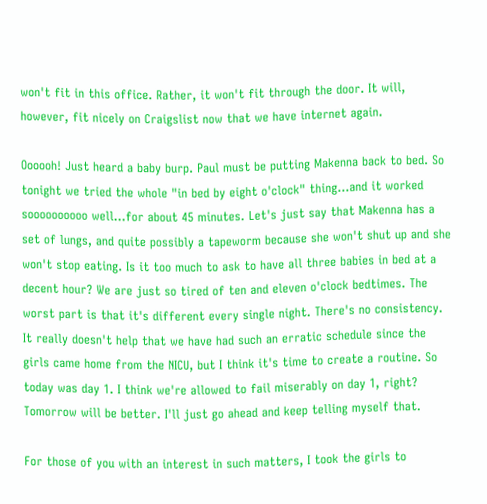won't fit in this office. Rather, it won't fit through the door. It will, however, fit nicely on Craigslist now that we have internet again.

Oooooh! Just heard a baby burp. Paul must be putting Makenna back to bed. So tonight we tried the whole "in bed by eight o'clock" thing...and it worked soooooooooo well...for about 45 minutes. Let's just say that Makenna has a set of lungs, and quite possibly a tapeworm because she won't shut up and she won't stop eating. Is it too much to ask to have all three babies in bed at a decent hour? We are just so tired of ten and eleven o'clock bedtimes. The worst part is that it's different every single night. There's no consistency. It really doesn't help that we have had such an erratic schedule since the girls came home from the NICU, but I think it's time to create a routine. So today was day 1. I think we're allowed to fail miserably on day 1, right? Tomorrow will be better. I'll just go ahead and keep telling myself that.

For those of you with an interest in such matters, I took the girls to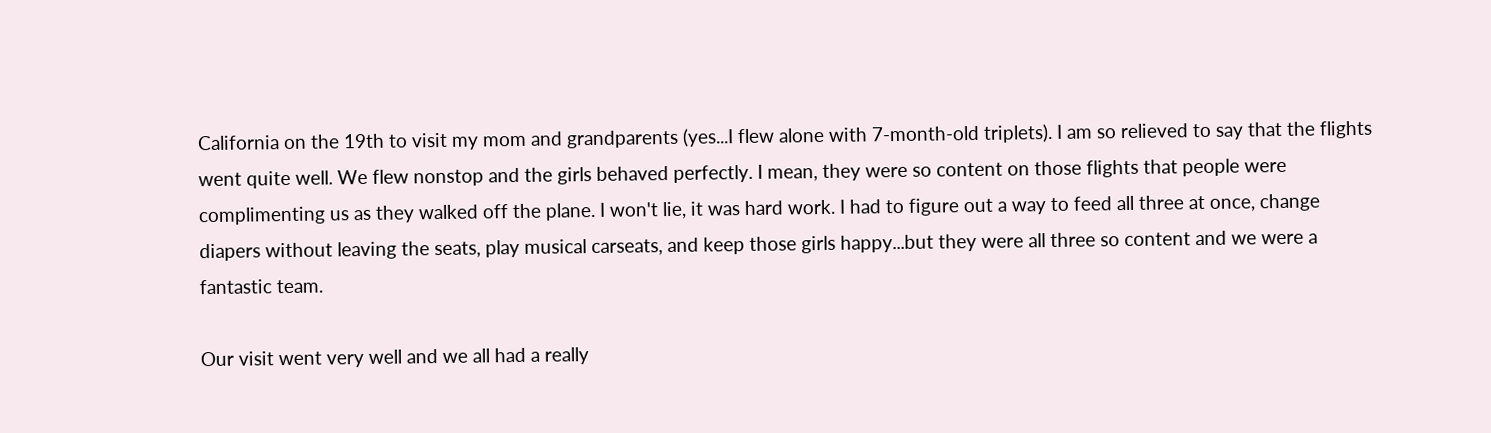California on the 19th to visit my mom and grandparents (yes...I flew alone with 7-month-old triplets). I am so relieved to say that the flights went quite well. We flew nonstop and the girls behaved perfectly. I mean, they were so content on those flights that people were complimenting us as they walked off the plane. I won't lie, it was hard work. I had to figure out a way to feed all three at once, change diapers without leaving the seats, play musical carseats, and keep those girls happy...but they were all three so content and we were a fantastic team.

Our visit went very well and we all had a really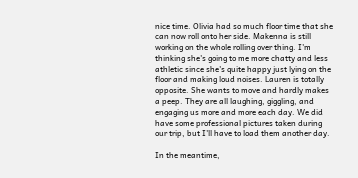nice time. Olivia had so much floor time that she can now roll onto her side. Makenna is still working on the whole rolling over thing. I'm thinking she's going to me more chatty and less athletic since she's quite happy just lying on the floor and making loud noises. Lauren is totally opposite. She wants to move and hardly makes a peep. They are all laughing, giggling, and engaging us more and more each day. We did have some professional pictures taken during our trip, but I'll have to load them another day.

In the meantime,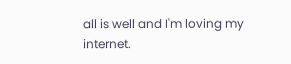all is well and I'm loving my internet.